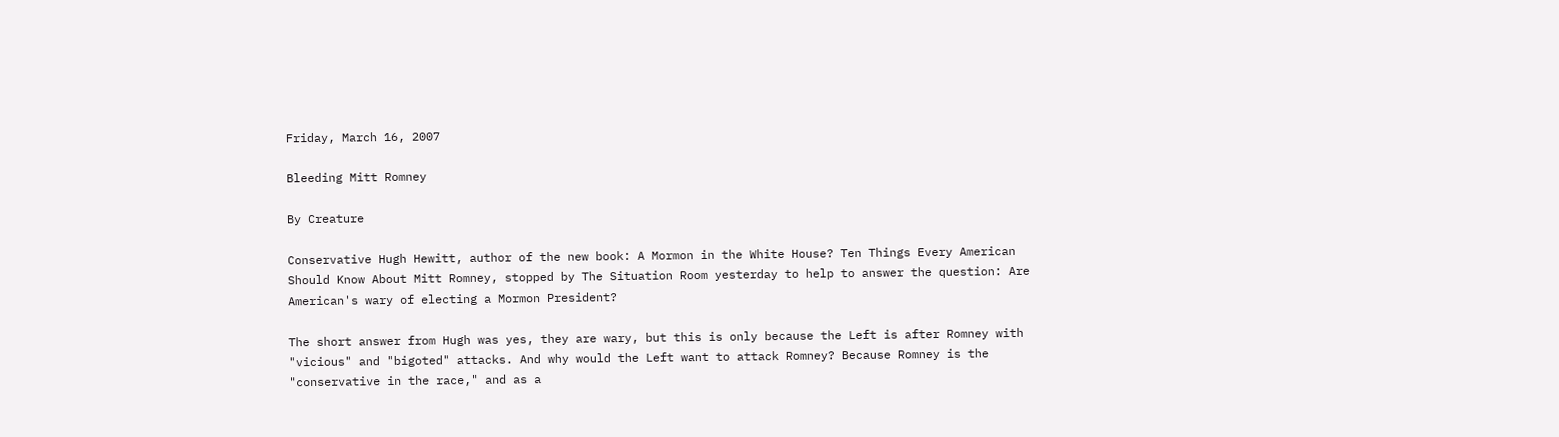Friday, March 16, 2007

Bleeding Mitt Romney

By Creature

Conservative Hugh Hewitt, author of the new book: A Mormon in the White House? Ten Things Every American Should Know About Mitt Romney, stopped by The Situation Room yesterday to help to answer the question: Are American's wary of electing a Mormon President?

The short answer from Hugh was yes, they are wary, but this is only because the Left is after Romney with "vicious" and "bigoted" attacks. And why would the Left want to attack Romney? Because Romney is the "conservative in the race," and as a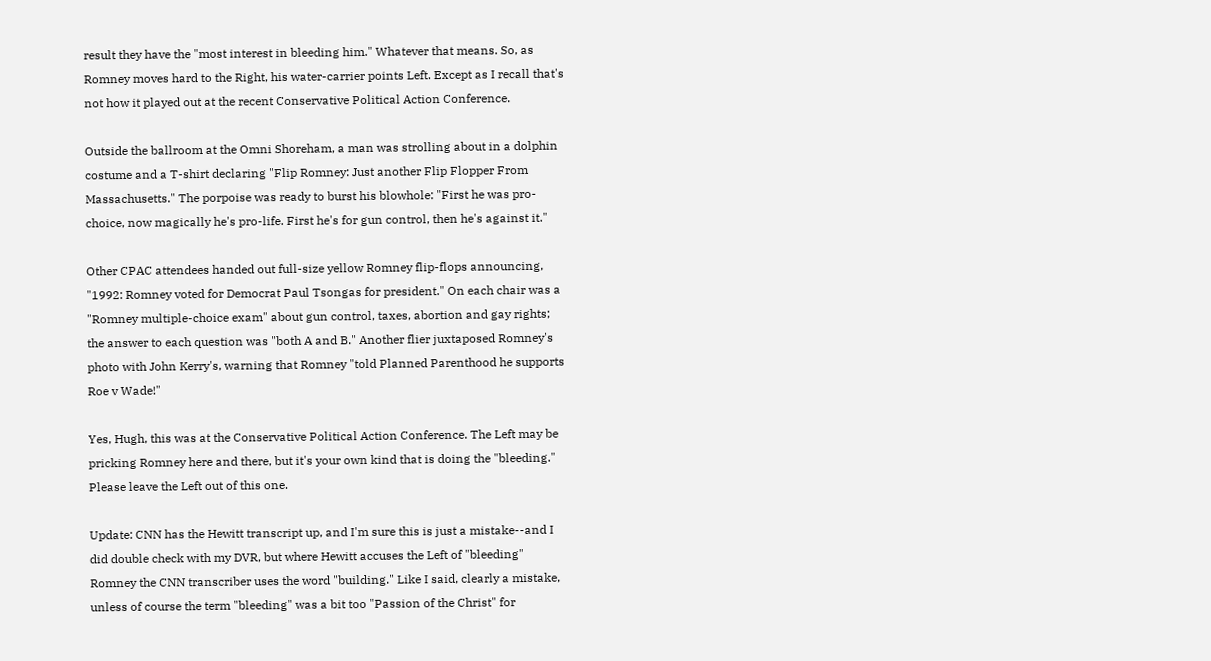result they have the "most interest in bleeding him." Whatever that means. So, as Romney moves hard to the Right, his water-carrier points Left. Except as I recall that's not how it played out at the recent Conservative Political Action Conference.

Outside the ballroom at the Omni Shoreham, a man was strolling about in a dolphin costume and a T-shirt declaring "Flip Romney: Just another Flip Flopper From Massachusetts." The porpoise was ready to burst his blowhole: "First he was pro-choice, now magically he's pro-life. First he's for gun control, then he's against it."

Other CPAC attendees handed out full-size yellow Romney flip-flops announcing, "1992: Romney voted for Democrat Paul Tsongas for president." On each chair was a "Romney multiple-choice exam" about gun control, taxes, abortion and gay rights; the answer to each question was "both A and B." Another flier juxtaposed Romney's photo with John Kerry's, warning that Romney "told Planned Parenthood he supports Roe v Wade!"

Yes, Hugh, this was at the Conservative Political Action Conference. The Left may be pricking Romney here and there, but it's your own kind that is doing the "bleeding." Please leave the Left out of this one.

Update: CNN has the Hewitt transcript up, and I'm sure this is just a mistake--and I did double check with my DVR, but where Hewitt accuses the Left of "bleeding" Romney the CNN transcriber uses the word "building." Like I said, clearly a mistake, unless of course the term "bleeding" was a bit too "Passion of the Christ" for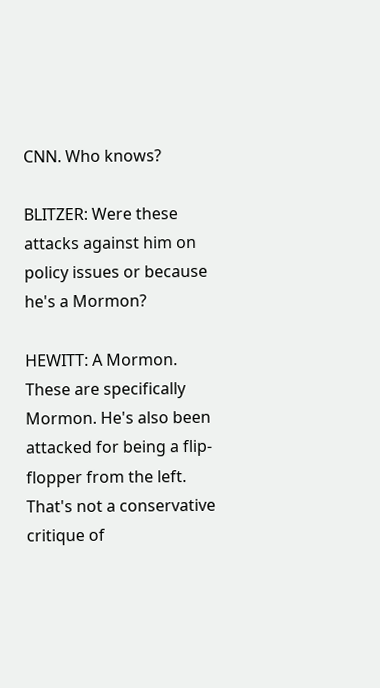CNN. Who knows?

BLITZER: Were these attacks against him on policy issues or because he's a Mormon?

HEWITT: A Mormon. These are specifically Mormon. He's also been attacked for being a flip-flopper from the left. That's not a conservative critique of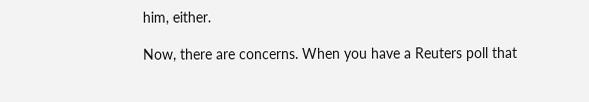him, either.

Now, there are concerns. When you have a Reuters poll that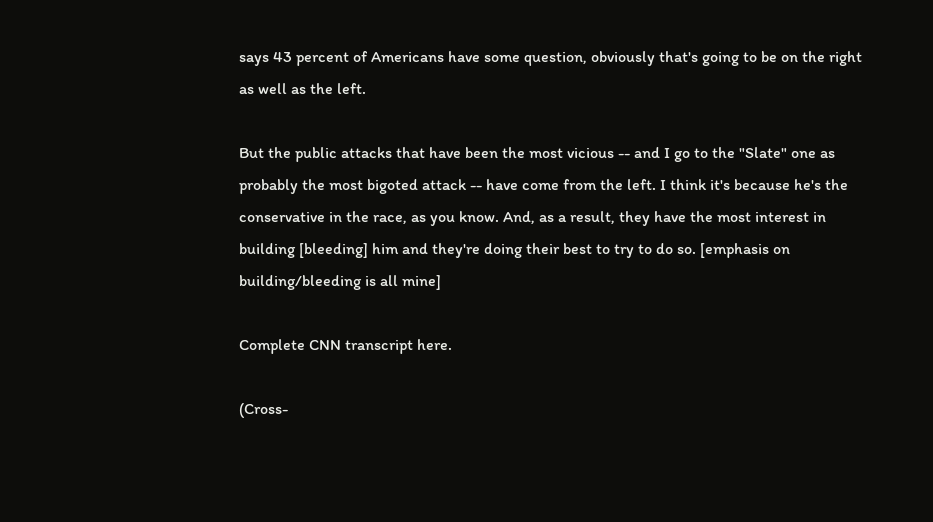says 43 percent of Americans have some question, obviously that's going to be on the right as well as the left.

But the public attacks that have been the most vicious -- and I go to the "Slate" one as probably the most bigoted attack -- have come from the left. I think it's because he's the conservative in the race, as you know. And, as a result, they have the most interest in building [bleeding] him and they're doing their best to try to do so. [emphasis on building/bleeding is all mine]

Complete CNN transcript here.

(Cross-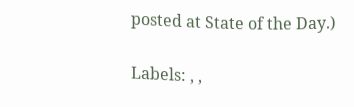posted at State of the Day.)

Labels: , ,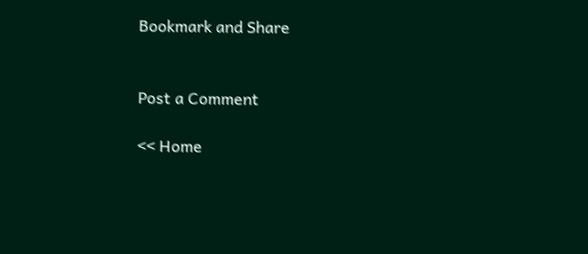Bookmark and Share


Post a Comment

<< Home